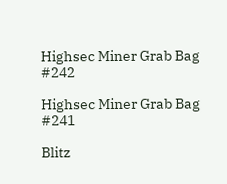Highsec Miner Grab Bag #242

Highsec Miner Grab Bag #241

Blitz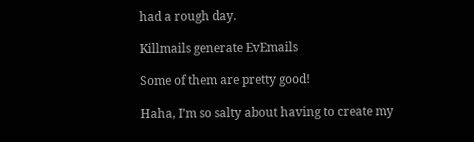had a rough day.

Killmails generate EvEmails

Some of them are pretty good!

Haha, I’m so salty about having to create my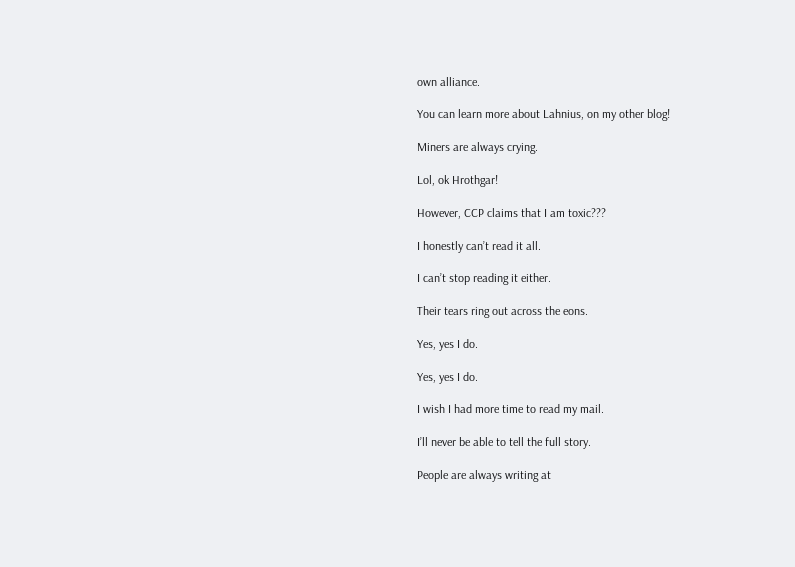own alliance.

You can learn more about Lahnius, on my other blog!

Miners are always crying.

Lol, ok Hrothgar!

However, CCP claims that I am toxic???

I honestly can’t read it all.

I can’t stop reading it either.

Their tears ring out across the eons.

Yes, yes I do.

Yes, yes I do.

I wish I had more time to read my mail.

I’ll never be able to tell the full story.

People are always writing at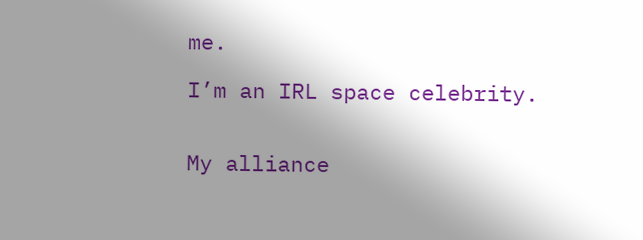me.

I’m an IRL space celebrity.


My alliance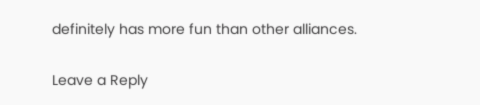definitely has more fun than other alliances.


Leave a Reply